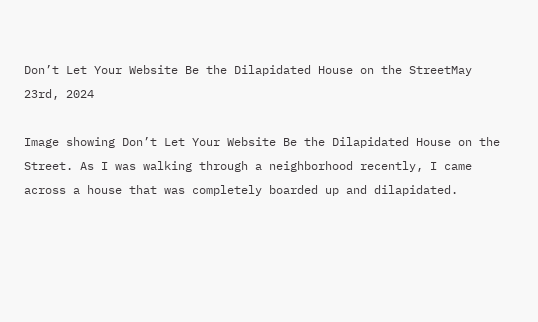Don’t Let Your Website Be the Dilapidated House on the StreetMay 23rd, 2024

Image showing Don’t Let Your Website Be the Dilapidated House on the Street. As I was walking through a neighborhood recently, I came across a house that was completely boarded up and dilapidated.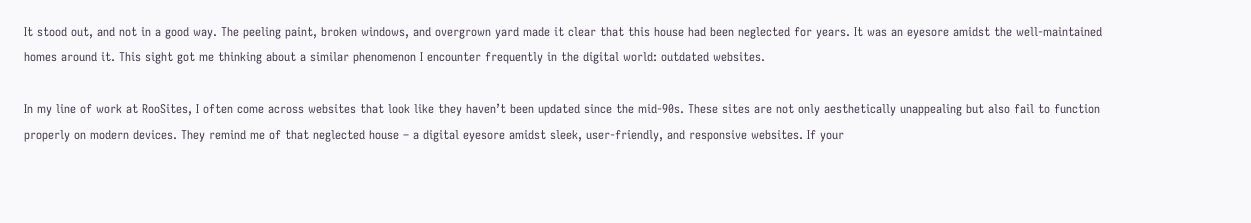It stood out, and not in a good way. The peeling paint, broken windows, and overgrown yard made it clear that this house had been neglected for years. It was an eyesore amidst the well-maintained homes around it. This sight got me thinking about a similar phenomenon I encounter frequently in the digital world: outdated websites.

In my line of work at RooSites, I often come across websites that look like they haven’t been updated since the mid-90s. These sites are not only aesthetically unappealing but also fail to function properly on modern devices. They remind me of that neglected house – a digital eyesore amidst sleek, user-friendly, and responsive websites. If your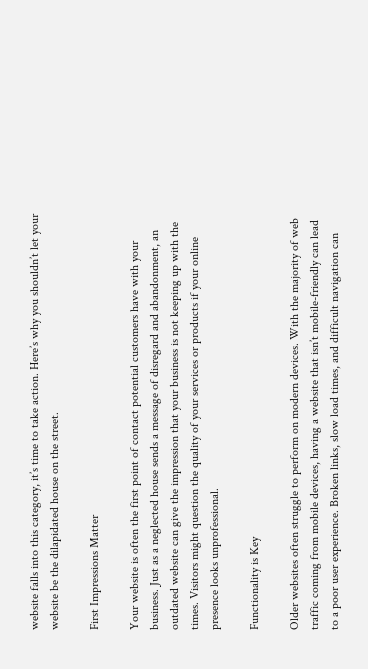website falls into this category, it’s time to take action. Here’s why you shouldn’t let your website be the dilapidated house on the street.

First Impressions Matter

Your website is often the first point of contact potential customers have with your business. Just as a neglected house sends a message of disregard and abandonment, an outdated website can give the impression that your business is not keeping up with the times. Visitors might question the quality of your services or products if your online presence looks unprofessional.

Functionality is Key

Older websites often struggle to perform on modern devices. With the majority of web traffic coming from mobile devices, having a website that isn’t mobile-friendly can lead to a poor user experience. Broken links, slow load times, and difficult navigation can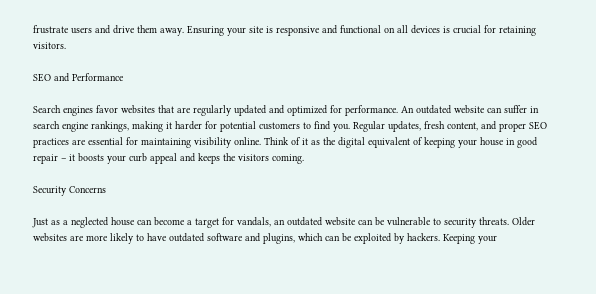frustrate users and drive them away. Ensuring your site is responsive and functional on all devices is crucial for retaining visitors.

SEO and Performance

Search engines favor websites that are regularly updated and optimized for performance. An outdated website can suffer in search engine rankings, making it harder for potential customers to find you. Regular updates, fresh content, and proper SEO practices are essential for maintaining visibility online. Think of it as the digital equivalent of keeping your house in good repair – it boosts your curb appeal and keeps the visitors coming.

Security Concerns

Just as a neglected house can become a target for vandals, an outdated website can be vulnerable to security threats. Older websites are more likely to have outdated software and plugins, which can be exploited by hackers. Keeping your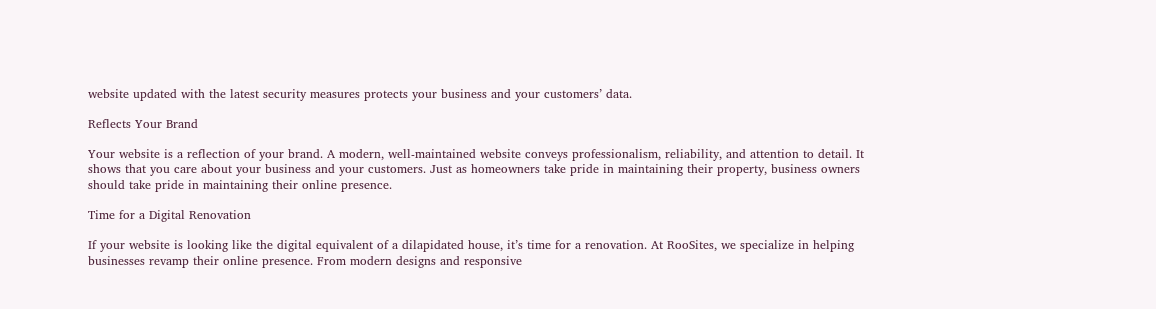website updated with the latest security measures protects your business and your customers’ data.

Reflects Your Brand

Your website is a reflection of your brand. A modern, well-maintained website conveys professionalism, reliability, and attention to detail. It shows that you care about your business and your customers. Just as homeowners take pride in maintaining their property, business owners should take pride in maintaining their online presence.

Time for a Digital Renovation

If your website is looking like the digital equivalent of a dilapidated house, it’s time for a renovation. At RooSites, we specialize in helping businesses revamp their online presence. From modern designs and responsive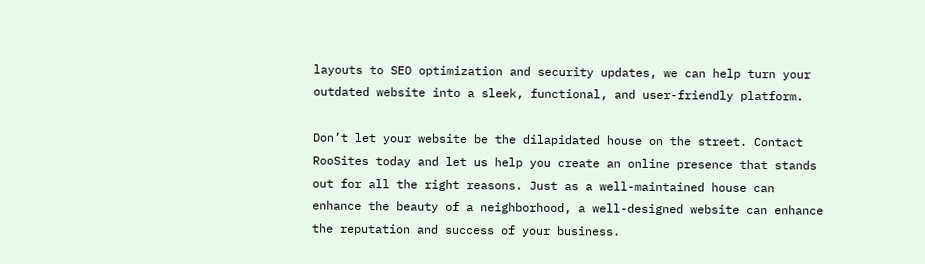layouts to SEO optimization and security updates, we can help turn your outdated website into a sleek, functional, and user-friendly platform.

Don’t let your website be the dilapidated house on the street. Contact RooSites today and let us help you create an online presence that stands out for all the right reasons. Just as a well-maintained house can enhance the beauty of a neighborhood, a well-designed website can enhance the reputation and success of your business.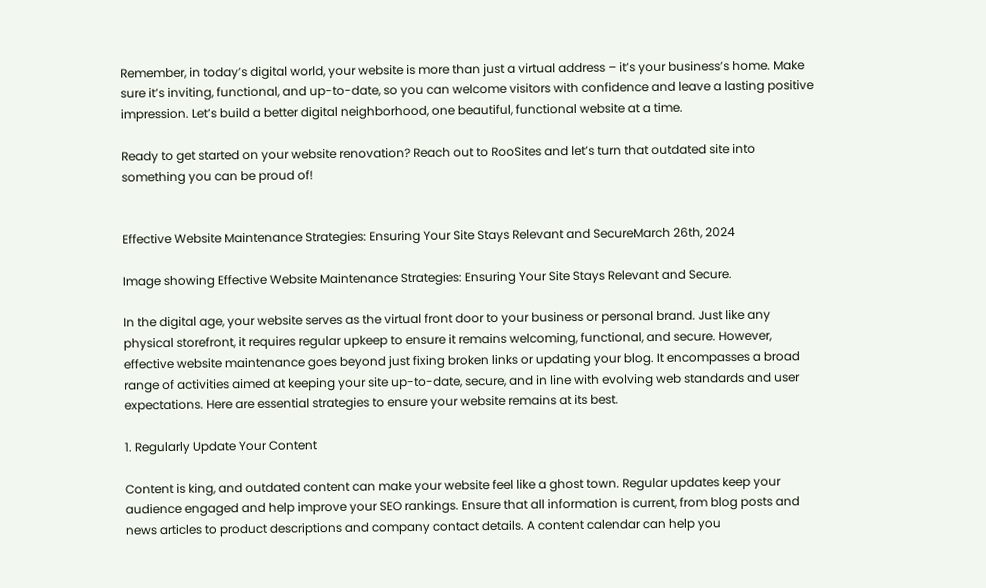Remember, in today’s digital world, your website is more than just a virtual address – it’s your business’s home. Make sure it’s inviting, functional, and up-to-date, so you can welcome visitors with confidence and leave a lasting positive impression. Let’s build a better digital neighborhood, one beautiful, functional website at a time.

Ready to get started on your website renovation? Reach out to RooSites and let’s turn that outdated site into something you can be proud of!


Effective Website Maintenance Strategies: Ensuring Your Site Stays Relevant and SecureMarch 26th, 2024

Image showing Effective Website Maintenance Strategies: Ensuring Your Site Stays Relevant and Secure.

In the digital age, your website serves as the virtual front door to your business or personal brand. Just like any physical storefront, it requires regular upkeep to ensure it remains welcoming, functional, and secure. However, effective website maintenance goes beyond just fixing broken links or updating your blog. It encompasses a broad range of activities aimed at keeping your site up-to-date, secure, and in line with evolving web standards and user expectations. Here are essential strategies to ensure your website remains at its best.

1. Regularly Update Your Content

Content is king, and outdated content can make your website feel like a ghost town. Regular updates keep your audience engaged and help improve your SEO rankings. Ensure that all information is current, from blog posts and news articles to product descriptions and company contact details. A content calendar can help you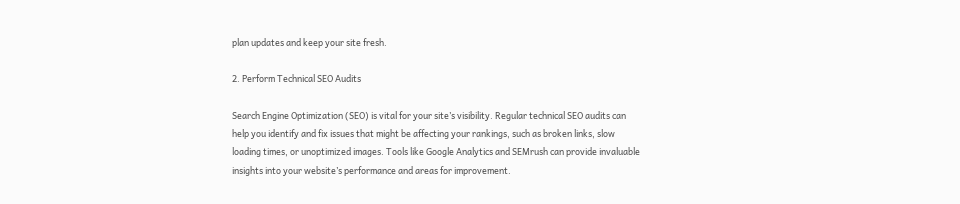plan updates and keep your site fresh.

2. Perform Technical SEO Audits

Search Engine Optimization (SEO) is vital for your site’s visibility. Regular technical SEO audits can help you identify and fix issues that might be affecting your rankings, such as broken links, slow loading times, or unoptimized images. Tools like Google Analytics and SEMrush can provide invaluable insights into your website’s performance and areas for improvement.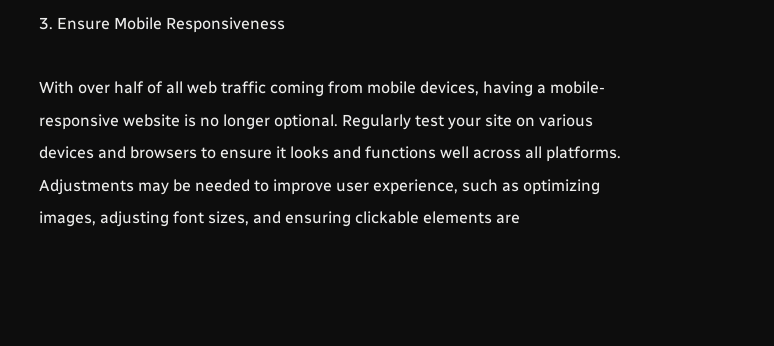3. Ensure Mobile Responsiveness

With over half of all web traffic coming from mobile devices, having a mobile-responsive website is no longer optional. Regularly test your site on various devices and browsers to ensure it looks and functions well across all platforms. Adjustments may be needed to improve user experience, such as optimizing images, adjusting font sizes, and ensuring clickable elements are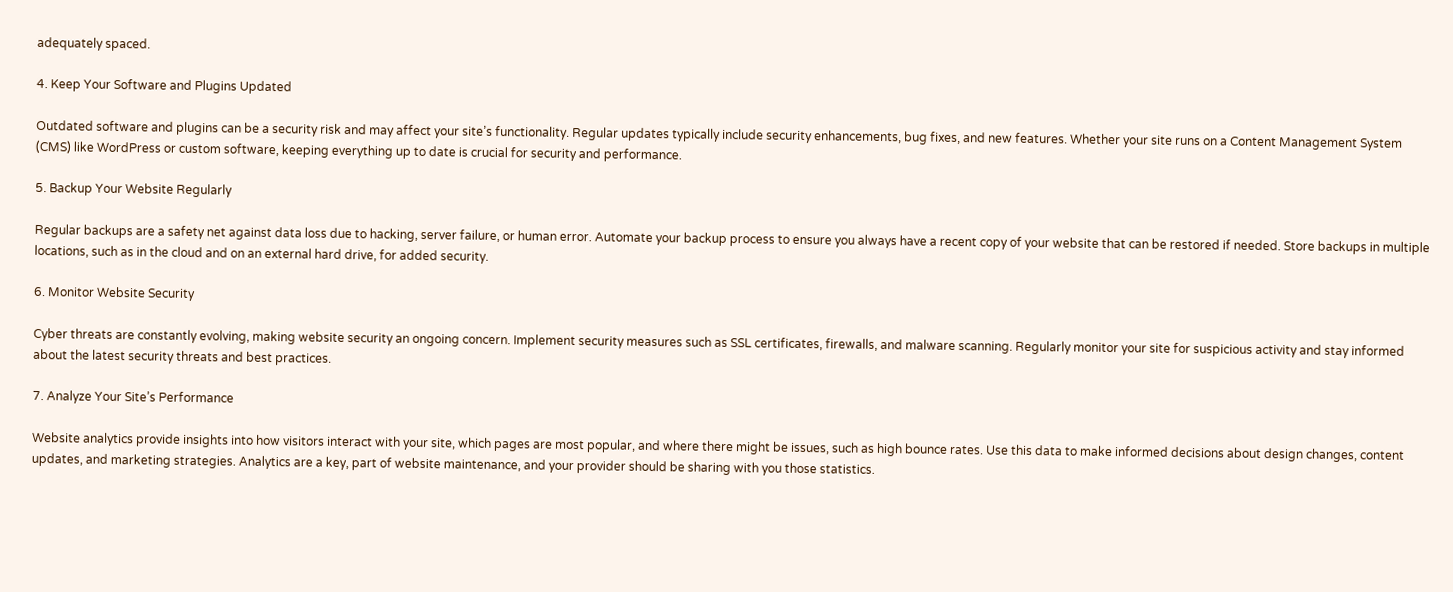adequately spaced.

4. Keep Your Software and Plugins Updated

Outdated software and plugins can be a security risk and may affect your site’s functionality. Regular updates typically include security enhancements, bug fixes, and new features. Whether your site runs on a Content Management System (CMS) like WordPress or custom software, keeping everything up to date is crucial for security and performance.

5. Backup Your Website Regularly

Regular backups are a safety net against data loss due to hacking, server failure, or human error. Automate your backup process to ensure you always have a recent copy of your website that can be restored if needed. Store backups in multiple locations, such as in the cloud and on an external hard drive, for added security.

6. Monitor Website Security

Cyber threats are constantly evolving, making website security an ongoing concern. Implement security measures such as SSL certificates, firewalls, and malware scanning. Regularly monitor your site for suspicious activity and stay informed about the latest security threats and best practices.

7. Analyze Your Site’s Performance

Website analytics provide insights into how visitors interact with your site, which pages are most popular, and where there might be issues, such as high bounce rates. Use this data to make informed decisions about design changes, content updates, and marketing strategies. Analytics are a key, part of website maintenance, and your provider should be sharing with you those statistics.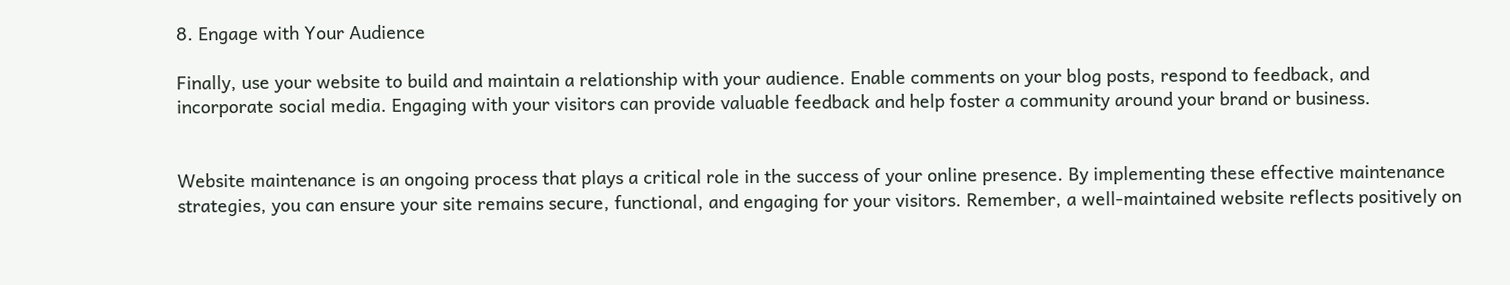8. Engage with Your Audience

Finally, use your website to build and maintain a relationship with your audience. Enable comments on your blog posts, respond to feedback, and incorporate social media. Engaging with your visitors can provide valuable feedback and help foster a community around your brand or business.


Website maintenance is an ongoing process that plays a critical role in the success of your online presence. By implementing these effective maintenance strategies, you can ensure your site remains secure, functional, and engaging for your visitors. Remember, a well-maintained website reflects positively on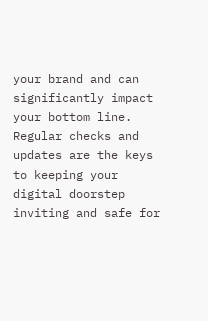your brand and can significantly impact your bottom line. Regular checks and updates are the keys to keeping your digital doorstep inviting and safe for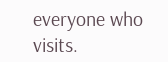everyone who visits.